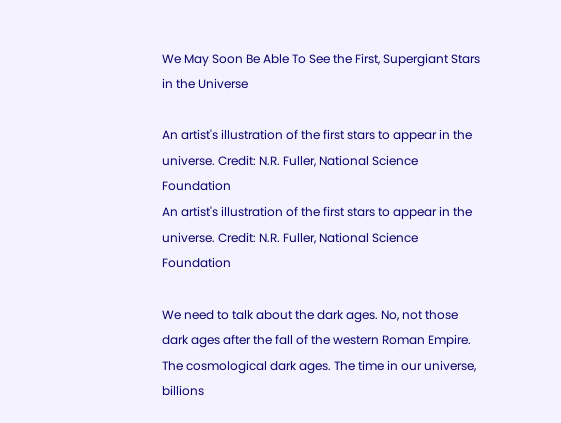We May Soon Be Able To See the First, Supergiant Stars in the Universe

An artist's illustration of the first stars to appear in the universe. Credit: N.R. Fuller, National Science Foundation
An artist's illustration of the first stars to appear in the universe. Credit: N.R. Fuller, National Science Foundation

We need to talk about the dark ages. No, not those dark ages after the fall of the western Roman Empire. The cosmological dark ages. The time in our universe, billions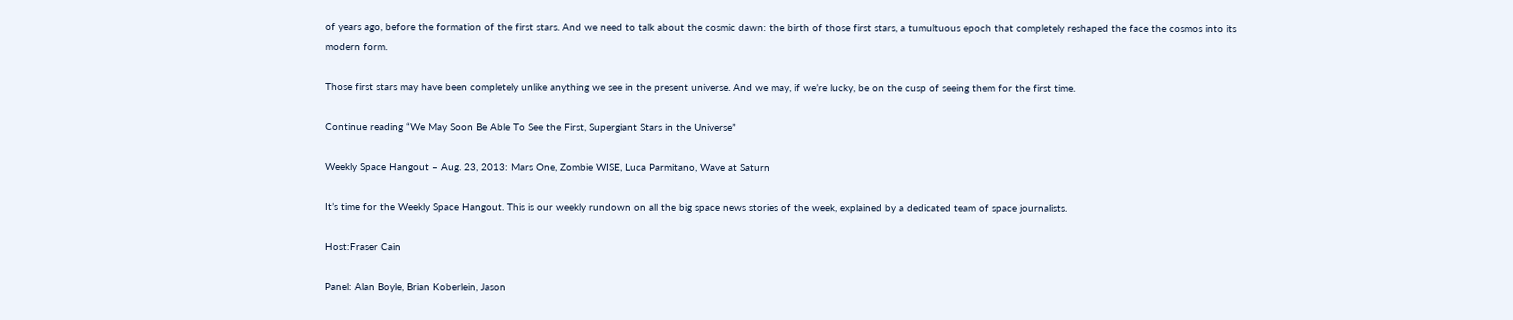of years ago, before the formation of the first stars. And we need to talk about the cosmic dawn: the birth of those first stars, a tumultuous epoch that completely reshaped the face the cosmos into its modern form.

Those first stars may have been completely unlike anything we see in the present universe. And we may, if we’re lucky, be on the cusp of seeing them for the first time.

Continue reading “We May Soon Be Able To See the First, Supergiant Stars in the Universe”

Weekly Space Hangout – Aug. 23, 2013: Mars One, Zombie WISE, Luca Parmitano, Wave at Saturn

It’s time for the Weekly Space Hangout. This is our weekly rundown on all the big space news stories of the week, explained by a dedicated team of space journalists.

Host:Fraser Cain

Panel: Alan Boyle, Brian Koberlein, Jason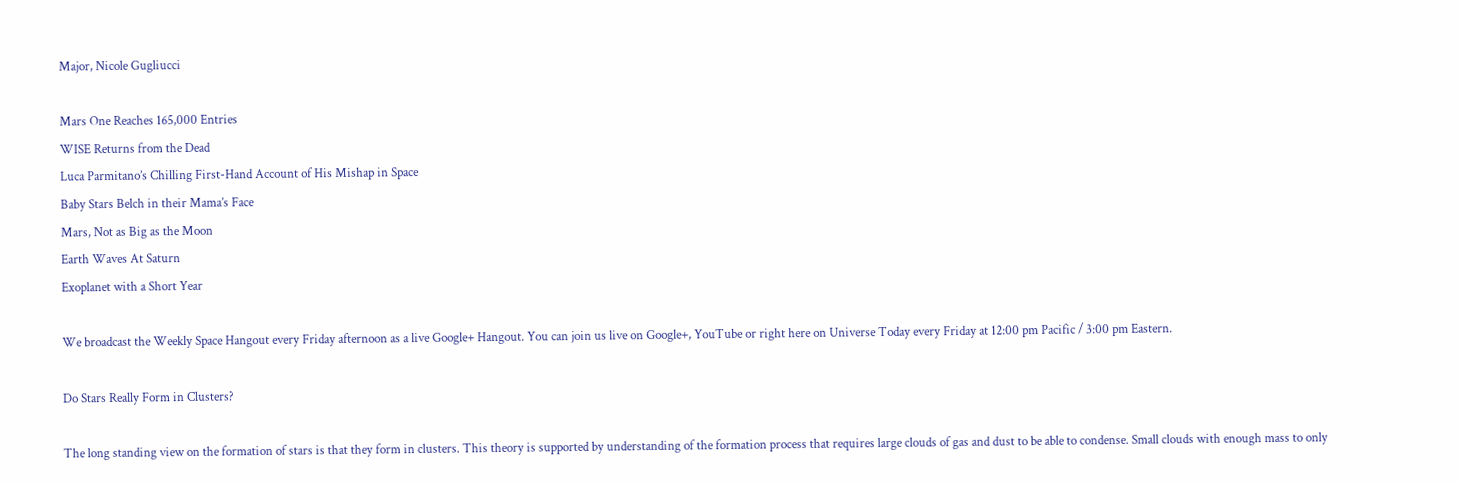Major, Nicole Gugliucci

Mars One Reaches 165,000 Entries
WISE Returns from the Dead
Luca Parmitano’s Chilling First-Hand Account of His Mishap in Space
Baby Stars Belch in their Mama’s Face
Mars, Not as Big as the Moon
Earth Waves At Saturn
Exoplanet with a Short Year

We broadcast the Weekly Space Hangout every Friday afternoon as a live Google+ Hangout. You can join us live on Google+, YouTube or right here on Universe Today every Friday at 12:00 pm Pacific / 3:00 pm Eastern.

Do Stars Really Form in Clusters?

The long standing view on the formation of stars is that they form in clusters. This theory is supported by understanding of the formation process that requires large clouds of gas and dust to be able to condense. Small clouds with enough mass to only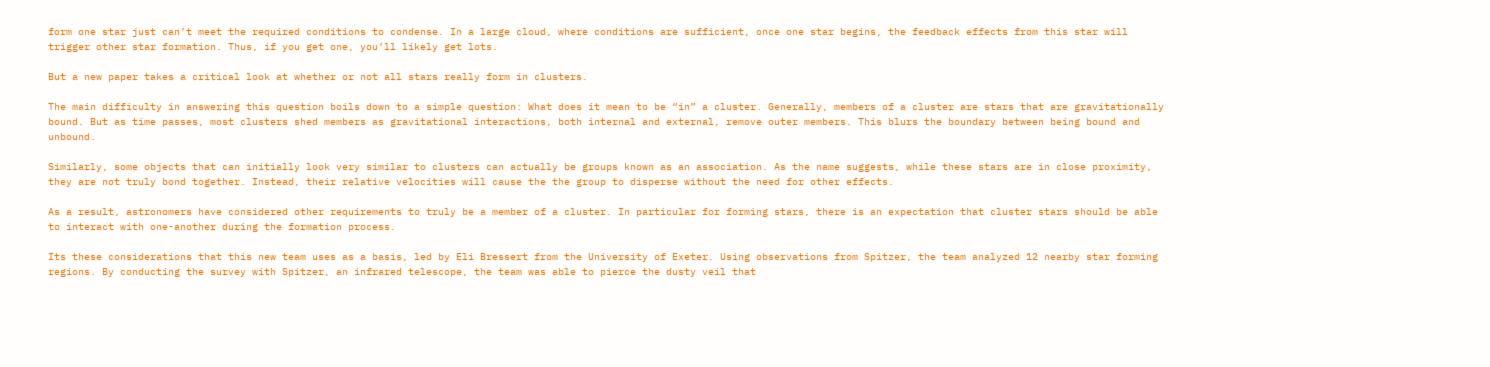form one star just can’t meet the required conditions to condense. In a large cloud, where conditions are sufficient, once one star begins, the feedback effects from this star will trigger other star formation. Thus, if you get one, you’ll likely get lots.

But a new paper takes a critical look at whether or not all stars really form in clusters.

The main difficulty in answering this question boils down to a simple question: What does it mean to be “in” a cluster. Generally, members of a cluster are stars that are gravitationally bound. But as time passes, most clusters shed members as gravitational interactions, both internal and external, remove outer members. This blurs the boundary between being bound and unbound.

Similarly, some objects that can initially look very similar to clusters can actually be groups known as an association. As the name suggests, while these stars are in close proximity, they are not truly bond together. Instead, their relative velocities will cause the the group to disperse without the need for other effects.

As a result, astronomers have considered other requirements to truly be a member of a cluster. In particular for forming stars, there is an expectation that cluster stars should be able to interact with one-another during the formation process.

Its these considerations that this new team uses as a basis, led by Eli Bressert from the University of Exeter. Using observations from Spitzer, the team analyzed 12 nearby star forming regions. By conducting the survey with Spitzer, an infrared telescope, the team was able to pierce the dusty veil that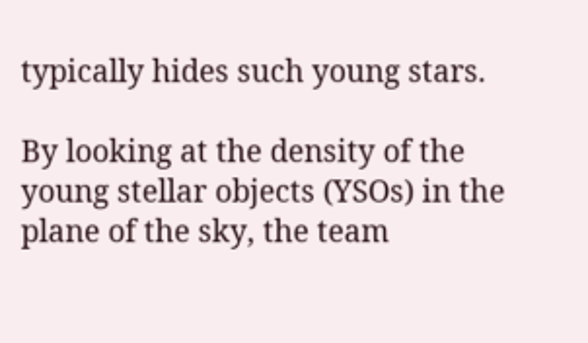typically hides such young stars.

By looking at the density of the young stellar objects (YSOs) in the plane of the sky, the team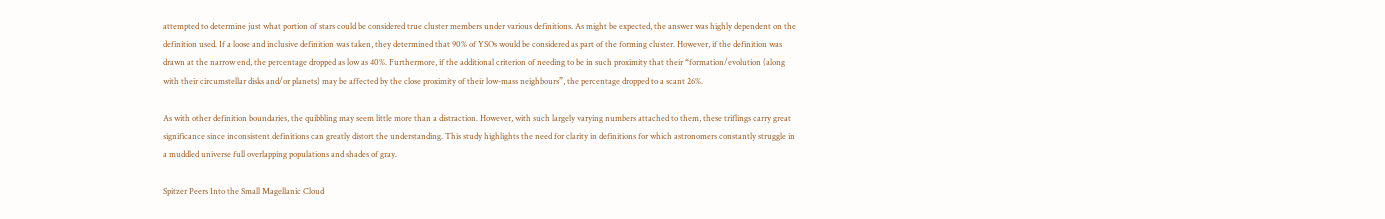attempted to determine just what portion of stars could be considered true cluster members under various definitions. As might be expected, the answer was highly dependent on the definition used. If a loose and inclusive definition was taken, they determined that 90% of YSOs would be considered as part of the forming cluster. However, if the definition was drawn at the narrow end, the percentage dropped as low as 40%. Furthermore, if the additional criterion of needing to be in such proximity that their “formation/evolution (along with their circumstellar disks and/or planets) may be affected by the close proximity of their low-mass neighbours”, the percentage dropped to a scant 26%.

As with other definition boundaries, the quibbling may seem little more than a distraction. However, with such largely varying numbers attached to them, these triflings carry great significance since inconsistent definitions can greatly distort the understanding. This study highlights the need for clarity in definitions for which astronomers constantly struggle in a muddled universe full overlapping populations and shades of gray.

Spitzer Peers Into the Small Magellanic Cloud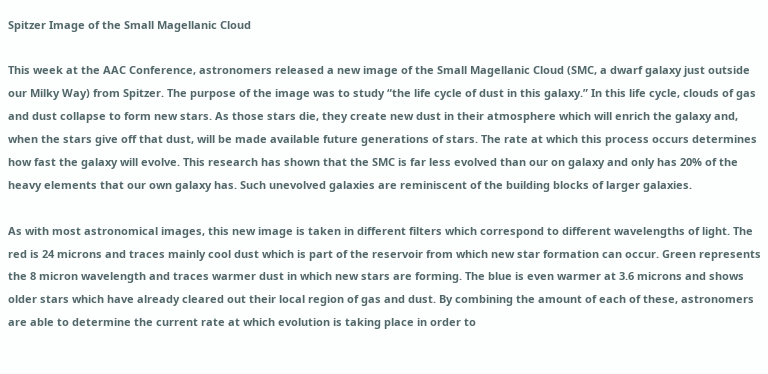Spitzer Image of the Small Magellanic Cloud

This week at the AAC Conference, astronomers released a new image of the Small Magellanic Cloud (SMC, a dwarf galaxy just outside our Milky Way) from Spitzer. The purpose of the image was to study “the life cycle of dust in this galaxy.” In this life cycle, clouds of gas and dust collapse to form new stars. As those stars die, they create new dust in their atmosphere which will enrich the galaxy and, when the stars give off that dust, will be made available future generations of stars. The rate at which this process occurs determines how fast the galaxy will evolve. This research has shown that the SMC is far less evolved than our on galaxy and only has 20% of the heavy elements that our own galaxy has. Such unevolved galaxies are reminiscent of the building blocks of larger galaxies.

As with most astronomical images, this new image is taken in different filters which correspond to different wavelengths of light. The red is 24 microns and traces mainly cool dust which is part of the reservoir from which new star formation can occur. Green represents the 8 micron wavelength and traces warmer dust in which new stars are forming. The blue is even warmer at 3.6 microns and shows older stars which have already cleared out their local region of gas and dust. By combining the amount of each of these, astronomers are able to determine the current rate at which evolution is taking place in order to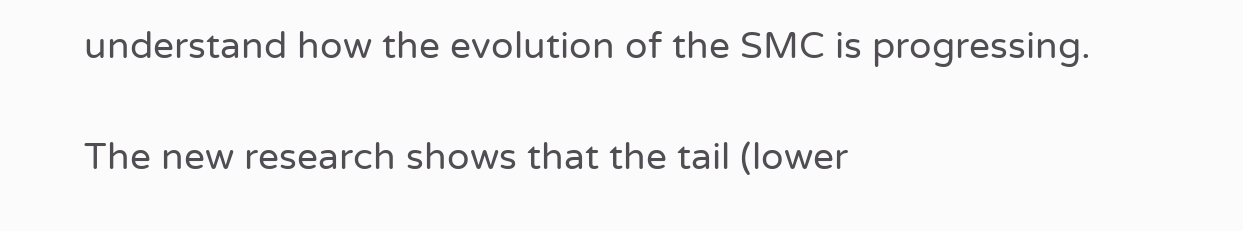understand how the evolution of the SMC is progressing.

The new research shows that the tail (lower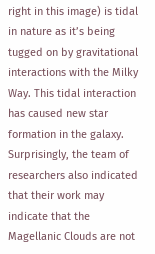right in this image) is tidal in nature as it’s being tugged on by gravitational interactions with the Milky Way. This tidal interaction has caused new star formation in the galaxy. Surprisingly, the team of researchers also indicated that their work may indicate that the Magellanic Clouds are not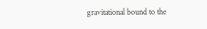gravitational bound to the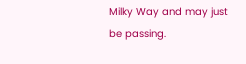Milky Way and may just be passing.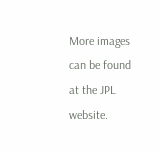More images can be found at the JPL website.